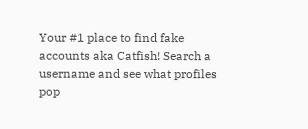Your #1 place to find fake accounts aka Catfish! Search a username and see what profiles pop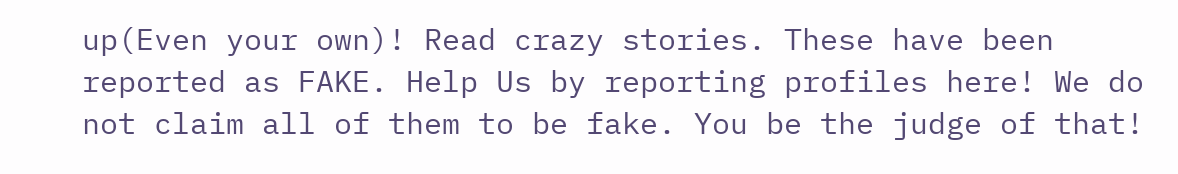up(Even your own)! Read crazy stories. These have been reported as FAKE. Help Us by reporting profiles here! We do not claim all of them to be fake. You be the judge of that!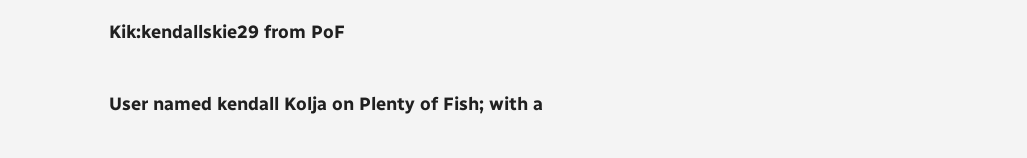Kik:kendallskie29 from PoF

User named kendall Kolja on Plenty of Fish; with a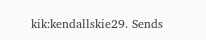kik:kendallskie29. Sends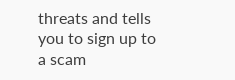threats and tells you to sign up to a scam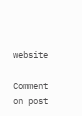website

Comment on post